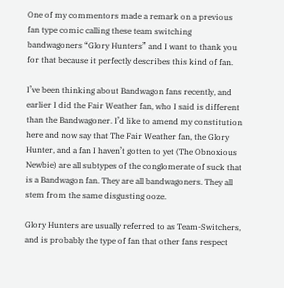One of my commentors made a remark on a previous fan type comic calling these team switching bandwagoners “Glory Hunters” and I want to thank you for that because it perfectly describes this kind of fan.

I’ve been thinking about Bandwagon fans recently, and earlier I did the Fair Weather fan, who I said is different than the Bandwagoner. I’d like to amend my constitution here and now say that The Fair Weather fan, the Glory Hunter, and a fan I haven’t gotten to yet (The Obnoxious Newbie) are all subtypes of the conglomerate of suck that is a Bandwagon fan. They are all bandwagoners. They all stem from the same disgusting ooze.

Glory Hunters are usually referred to as Team-Switchers, and is probably the type of fan that other fans respect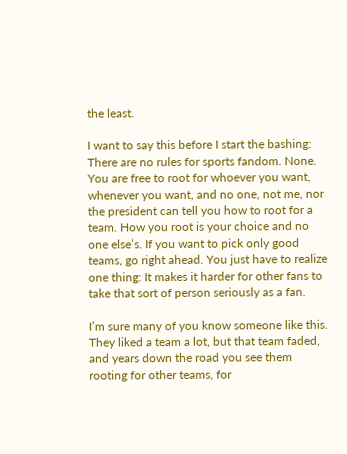the least.

I want to say this before I start the bashing: There are no rules for sports fandom. None. You are free to root for whoever you want, whenever you want, and no one, not me, nor the president can tell you how to root for a team. How you root is your choice and no one else’s. If you want to pick only good teams, go right ahead. You just have to realize one thing: It makes it harder for other fans to take that sort of person seriously as a fan.

I’m sure many of you know someone like this. They liked a team a lot, but that team faded, and years down the road you see them rooting for other teams, for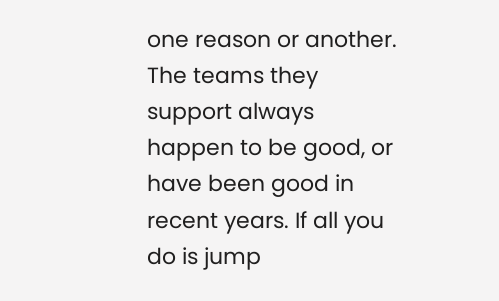one reason or another. The teams they support always happen to be good, or have been good in recent years. If all you do is jump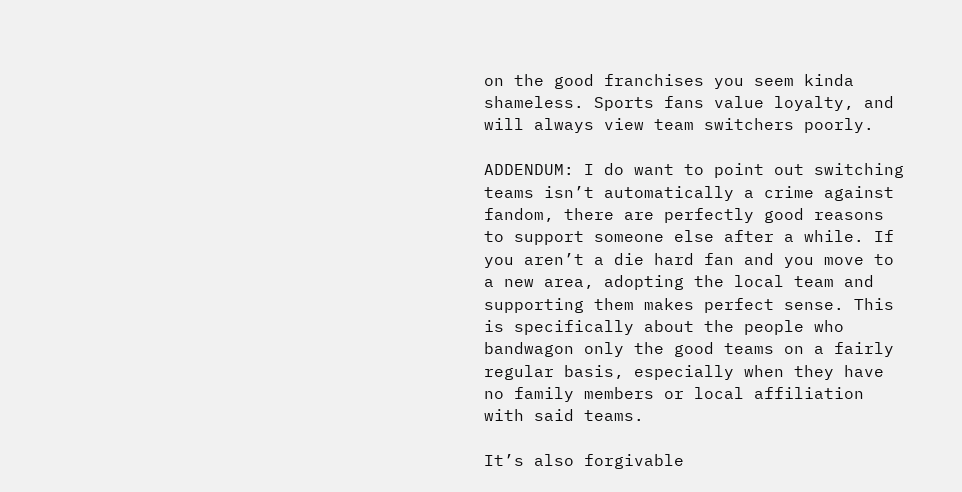on the good franchises you seem kinda shameless. Sports fans value loyalty, and will always view team switchers poorly.

ADDENDUM: I do want to point out switching teams isn’t automatically a crime against fandom, there are perfectly good reasons to support someone else after a while. If you aren’t a die hard fan and you move to a new area, adopting the local team and supporting them makes perfect sense. This is specifically about the people who bandwagon only the good teams on a fairly regular basis, especially when they have no family members or local affiliation with said teams.

It’s also forgivable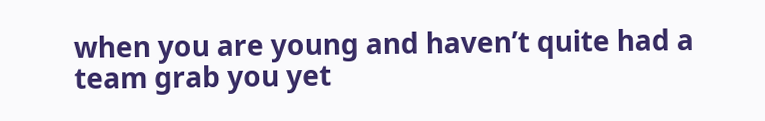when you are young and haven’t quite had a team grab you yet